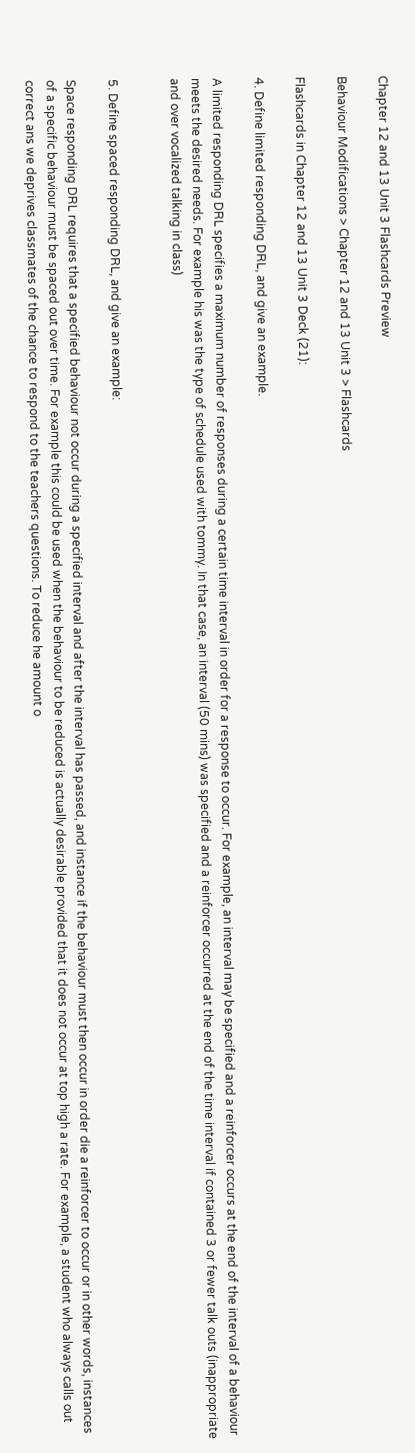Chapter 12 and 13 Unit 3 Flashcards Preview

Behaviour Modifications > Chapter 12 and 13 Unit 3 > Flashcards

Flashcards in Chapter 12 and 13 Unit 3 Deck (21):

4. Define limited responding DRL, and give an example.

A limited responding DRL specifies a maximum number of responses during a certain time interval in order for a response to occur. For example, an interval may be specified and a reinforcer occurs at the end of the interval of a behaviour meets the desired needs. For example his was the type of schedule used with tommy. In that case, an interval (50 mins) was specified and a reinforcer occurred at the end of the time interval if contained 3 or fewer talk outs (inappropriate and over vocalized talking in class)


5. Define spaced responding DRL, and give an example:

Space responding DRL requires that a specified behaviour not occur during a specified interval and after the interval has passed, and instance if the behaviour must then occur in order die a reinforcer to occur or in other words, instances of a specific behaviour must be spaced out over time. For example this could be used when the behaviour to be reduced is actually desirable provided that it does not occur at top high a rate. For example, a student who always calls out correct ans we deprives classmates of the chance to respond to the teachers questions. To reduce he amount o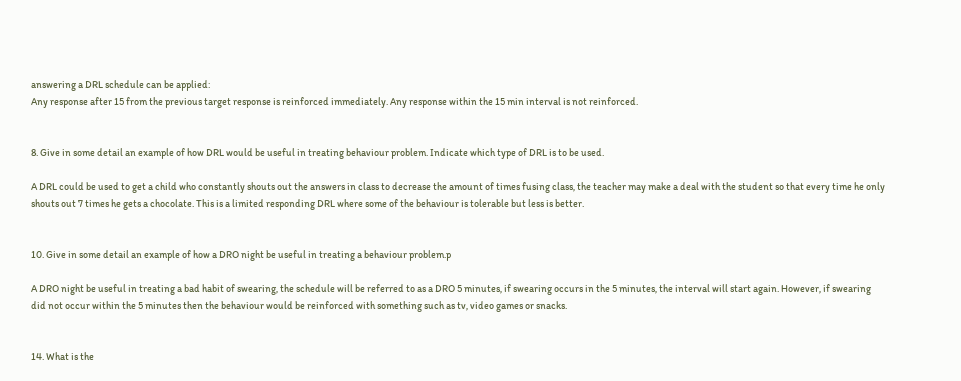answering a DRL schedule can be applied:
Any response after 15 from the previous target response is reinforced immediately. Any response within the 15 min interval is not reinforced.


8. Give in some detail an example of how DRL would be useful in treating behaviour problem. Indicate which type of DRL is to be used.

A DRL could be used to get a child who constantly shouts out the answers in class to decrease the amount of times fusing class, the teacher may make a deal with the student so that every time he only shouts out 7 times he gets a chocolate. This is a limited responding DRL where some of the behaviour is tolerable but less is better.


10. Give in some detail an example of how a DRO night be useful in treating a behaviour problem.p

A DRO night be useful in treating a bad habit of swearing, the schedule will be referred to as a DRO 5 minutes, if swearing occurs in the 5 minutes, the interval will start again. However, if swearing did not occur within the 5 minutes then the behaviour would be reinforced with something such as tv, video games or snacks.


14. What is the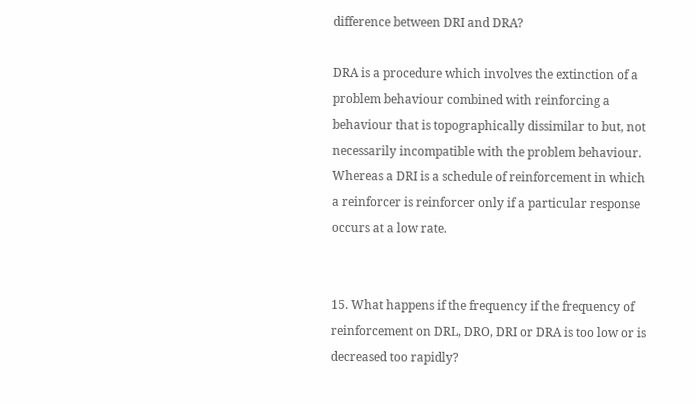difference between DRI and DRA?

DRA is a procedure which involves the extinction of a problem behaviour combined with reinforcing a behaviour that is topographically dissimilar to but, not necessarily incompatible with the problem behaviour. Whereas a DRI is a schedule of reinforcement in which a reinforcer is reinforcer only if a particular response occurs at a low rate.


15. What happens if the frequency if the frequency of reinforcement on DRL, DRO, DRI or DRA is too low or is decreased too rapidly?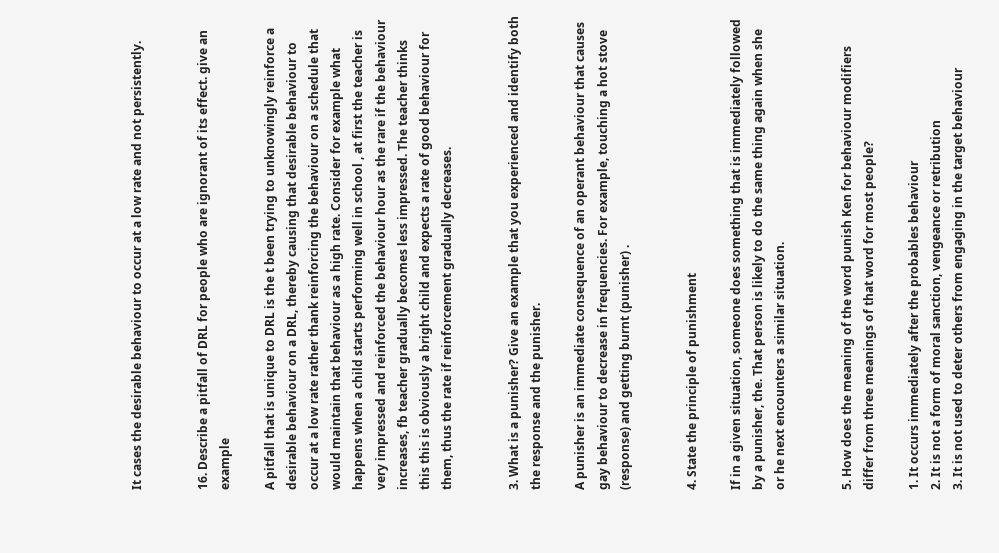It cases the desirable behaviour to occur at a low rate and not persistently.


16. Describe a pitfall of DRL for people who are ignorant of its effect. give an example

A pitfall that is unique to DRL is the t been trying to unknowingly reinforce a desirable behaviour on a DRL, thereby causing that desirable behaviour to occur at a low rate rather thank reinforcing the behaviour on a schedule that would maintain that behaviour as a high rate. Consider for example what happens when a child starts performing well in school , at first the teacher is very impressed and reinforced the behaviour hour as the rare if the behaviour increases, fb teacher gradually becomes less impressed. The teacher thinks this this is obviously a bright child and expects a rate of good behaviour for them, thus the rate if reinforcement gradually decreases.


3. What is a punisher? Give an example that you experienced and identify both the response and the punisher.

A punisher is an immediate consequence of an operant behaviour that causes gay behaviour to decrease in frequencies. For example, touching a hot stove (response) and getting burnt (punisher) .


4. State the principle of punishment

If in a given situation, someone does something that is immediately followed by a punisher, the. That person is likely to do the same thing again when she or he next encounters a similar situation.


5. How does the meaning of the word punish Ken for behaviour modifiers differ from three meanings of that word for most people?

1. It occurs immediately after the probables behaviour
2. It is not a form of moral sanction, vengeance or retribution
3. It is not used to deter others from engaging in the target behaviour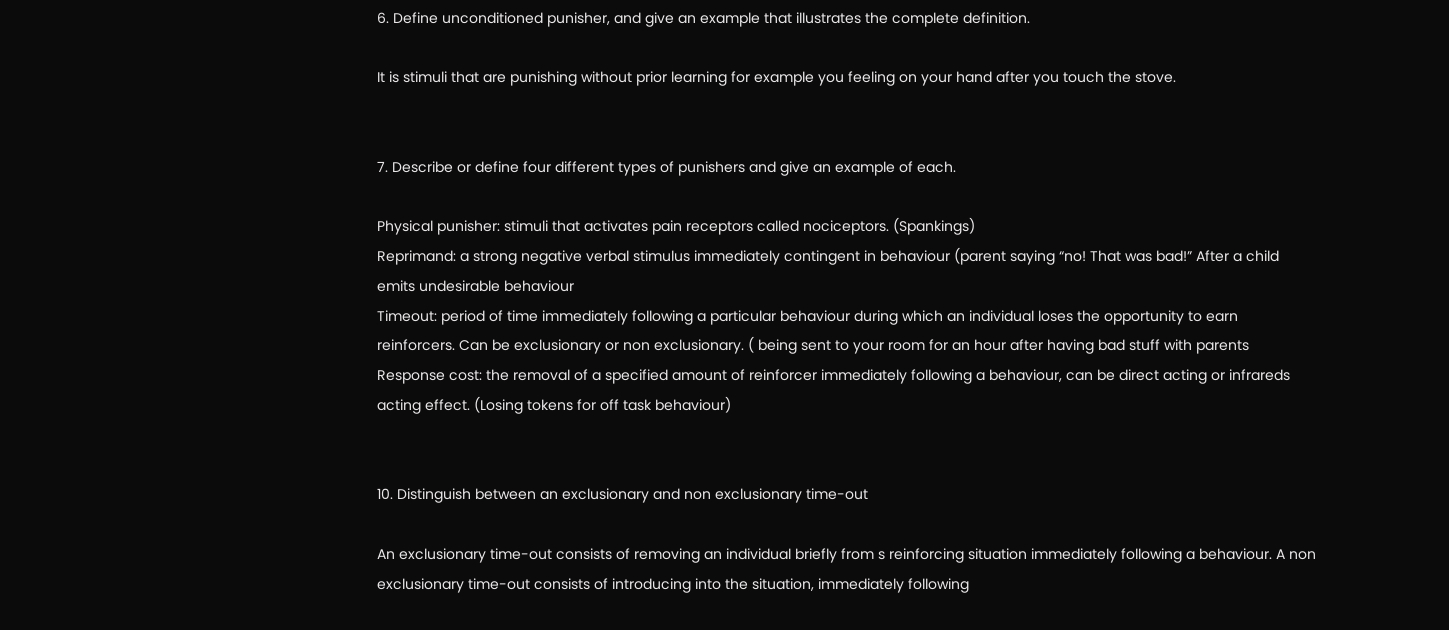6. Define unconditioned punisher, and give an example that illustrates the complete definition.

It is stimuli that are punishing without prior learning for example you feeling on your hand after you touch the stove.


7. Describe or define four different types of punishers and give an example of each.

Physical punisher: stimuli that activates pain receptors called nociceptors. (Spankings)
Reprimand: a strong negative verbal stimulus immediately contingent in behaviour (parent saying “no! That was bad!” After a child emits undesirable behaviour
Timeout: period of time immediately following a particular behaviour during which an individual loses the opportunity to earn reinforcers. Can be exclusionary or non exclusionary. ( being sent to your room for an hour after having bad stuff with parents
Response cost: the removal of a specified amount of reinforcer immediately following a behaviour, can be direct acting or infrareds acting effect. (Losing tokens for off task behaviour)


10. Distinguish between an exclusionary and non exclusionary time-out

An exclusionary time-out consists of removing an individual briefly from s reinforcing situation immediately following a behaviour. A non exclusionary time-out consists of introducing into the situation, immediately following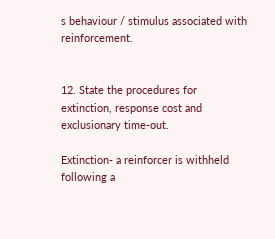s behaviour / stimulus associated with reinforcement.


12. State the procedures for extinction, response cost and exclusionary time-out.

Extinction- a reinforcer is withheld following a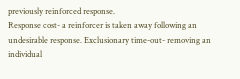previously reinforced response.
Response cost- a reinforcer is taken away following an undesirable response. Exclusionary time-out- removing an individual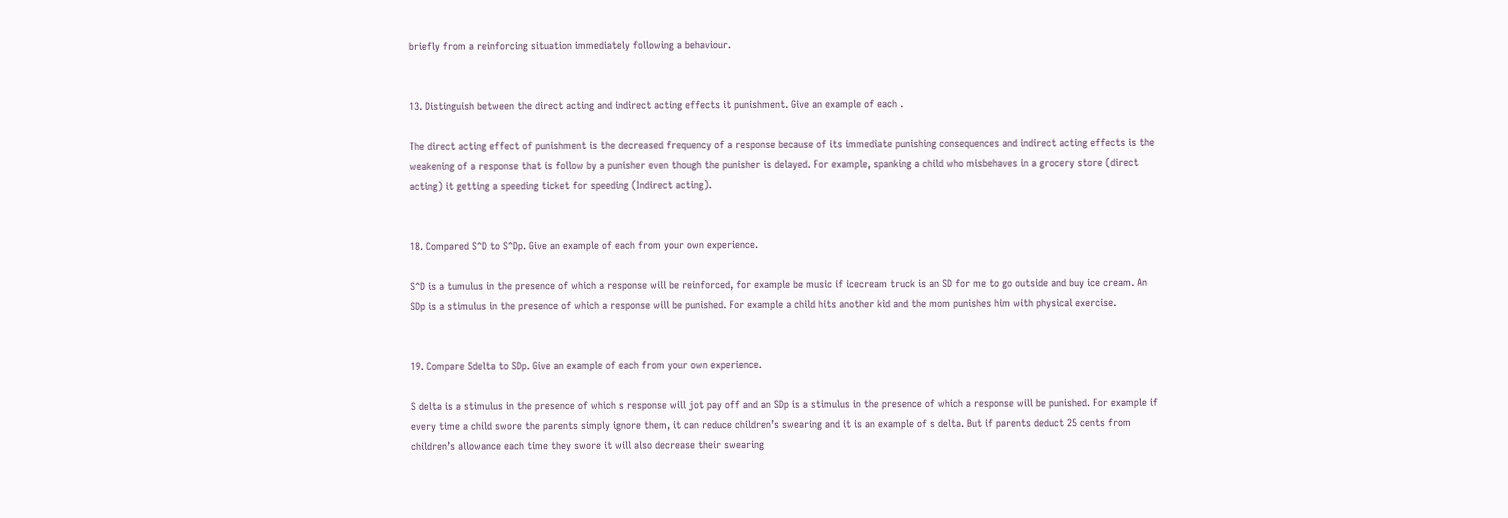briefly from a reinforcing situation immediately following a behaviour.


13. Distinguish between the direct acting and indirect acting effects it punishment. Give an example of each .

The direct acting effect of punishment is the decreased frequency of a response because of its immediate punishing consequences and indirect acting effects is the weakening of a response that is follow by a punisher even though the punisher is delayed. For example, spanking a child who misbehaves in a grocery store (direct acting) it getting a speeding ticket for speeding (Indirect acting).


18. Compared S^D to S^Dp. Give an example of each from your own experience.

S^D is a tumulus in the presence of which a response will be reinforced, for example be music if icecream truck is an SD for me to go outside and buy ice cream. An SDp is a stimulus in the presence of which a response will be punished. For example a child hits another kid and the mom punishes him with physical exercise.


19. Compare Sdelta to SDp. Give an example of each from your own experience.

S delta is a stimulus in the presence of which s response will jot pay off and an SDp is a stimulus in the presence of which a response will be punished. For example if every time a child swore the parents simply ignore them, it can reduce children’s swearing and it is an example of s delta. But if parents deduct 25 cents from children’s allowance each time they swore it will also decrease their swearing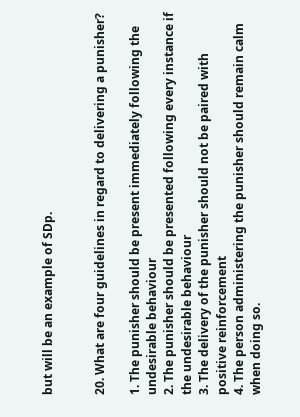but will be an example of SDp.


20. What are four guidelines in regard to delivering a punisher?

1. The punisher should be present immediately following the undesirable behaviour
2. The punisher should be presented following every instance if the undesirable behaviour
3. The delivery of the punisher should not be paired with positive reinforcement
4. The person administering the punisher should remain calm when doing so.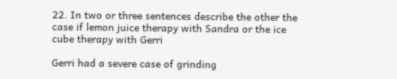22. In two or three sentences describe the other the case if lemon juice therapy with Sandra or the ice cube therapy with Gerri

Gerri had a severe case of grinding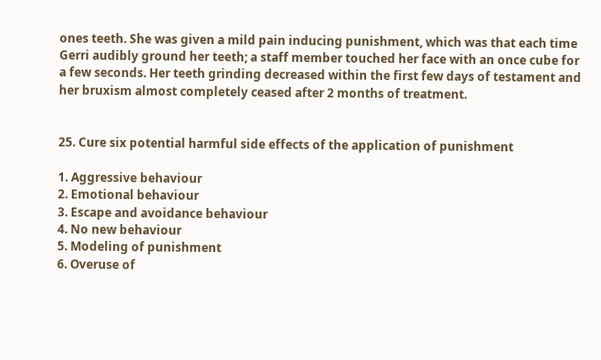ones teeth. She was given a mild pain inducing punishment, which was that each time Gerri audibly ground her teeth; a staff member touched her face with an once cube for a few seconds. Her teeth grinding decreased within the first few days of testament and her bruxism almost completely ceased after 2 months of treatment.


25. Cure six potential harmful side effects of the application of punishment

1. Aggressive behaviour
2. Emotional behaviour
3. Escape and avoidance behaviour
4. No new behaviour
5. Modeling of punishment
6. Overuse of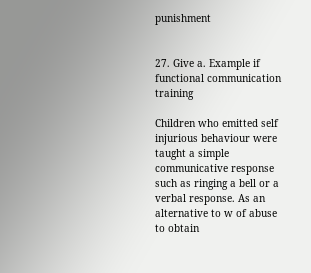punishment


27. Give a. Example if functional communication training

Children who emitted self injurious behaviour were taught a simple communicative response such as ringing a bell or a verbal response. As an alternative to w of abuse to obtain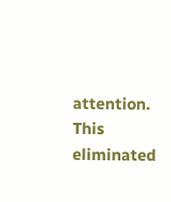attention. This eliminated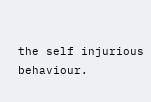the self injurious behaviour.